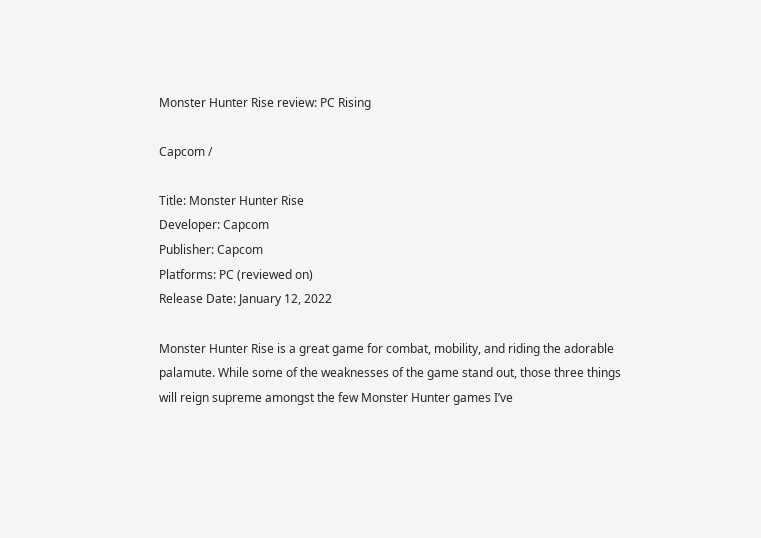Monster Hunter Rise review: PC Rising

Capcom /

Title: Monster Hunter Rise
Developer: Capcom
Publisher: Capcom
Platforms: PC (reviewed on)
Release Date: January 12, 2022

Monster Hunter Rise is a great game for combat, mobility, and riding the adorable palamute. While some of the weaknesses of the game stand out, those three things will reign supreme amongst the few Monster Hunter games I’ve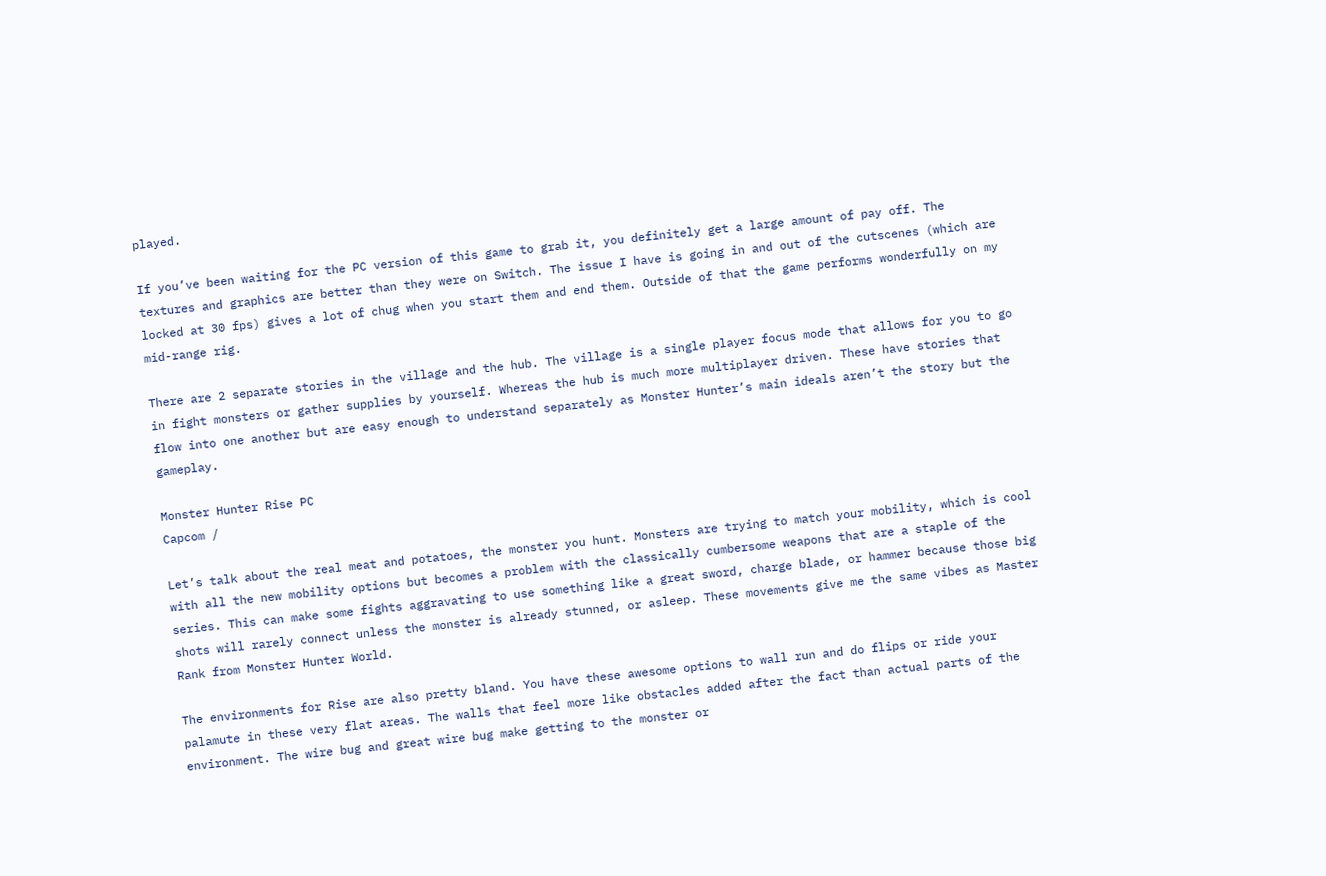played.

If you’ve been waiting for the PC version of this game to grab it, you definitely get a large amount of pay off. The textures and graphics are better than they were on Switch. The issue I have is going in and out of the cutscenes (which are locked at 30 fps) gives a lot of chug when you start them and end them. Outside of that the game performs wonderfully on my mid-range rig.

There are 2 separate stories in the village and the hub. The village is a single player focus mode that allows for you to go in fight monsters or gather supplies by yourself. Whereas the hub is much more multiplayer driven. These have stories that flow into one another but are easy enough to understand separately as Monster Hunter’s main ideals aren’t the story but the gameplay.

Monster Hunter Rise PC
Capcom /

Let’s talk about the real meat and potatoes, the monster you hunt. Monsters are trying to match your mobility, which is cool with all the new mobility options but becomes a problem with the classically cumbersome weapons that are a staple of the series. This can make some fights aggravating to use something like a great sword, charge blade, or hammer because those big shots will rarely connect unless the monster is already stunned, or asleep. These movements give me the same vibes as Master Rank from Monster Hunter World.

The environments for Rise are also pretty bland. You have these awesome options to wall run and do flips or ride your palamute in these very flat areas. The walls that feel more like obstacles added after the fact than actual parts of the environment. The wire bug and great wire bug make getting to the monster or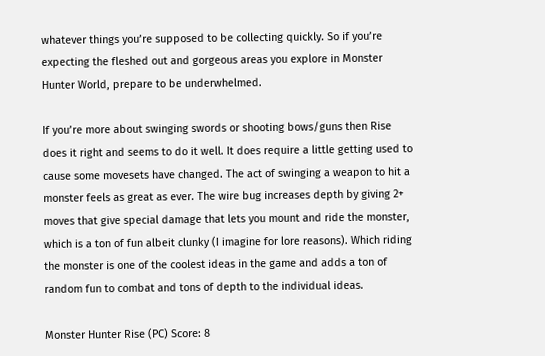whatever things you’re supposed to be collecting quickly. So if you’re expecting the fleshed out and gorgeous areas you explore in Monster Hunter World, prepare to be underwhelmed.

If you’re more about swinging swords or shooting bows/guns then Rise does it right and seems to do it well. It does require a little getting used to cause some movesets have changed. The act of swinging a weapon to hit a monster feels as great as ever. The wire bug increases depth by giving 2+ moves that give special damage that lets you mount and ride the monster, which is a ton of fun albeit clunky (I imagine for lore reasons). Which riding the monster is one of the coolest ideas in the game and adds a ton of random fun to combat and tons of depth to the individual ideas.

Monster Hunter Rise (PC) Score: 8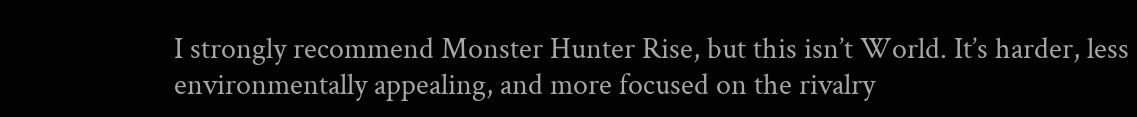I strongly recommend Monster Hunter Rise, but this isn’t World. It’s harder, less environmentally appealing, and more focused on the rivalry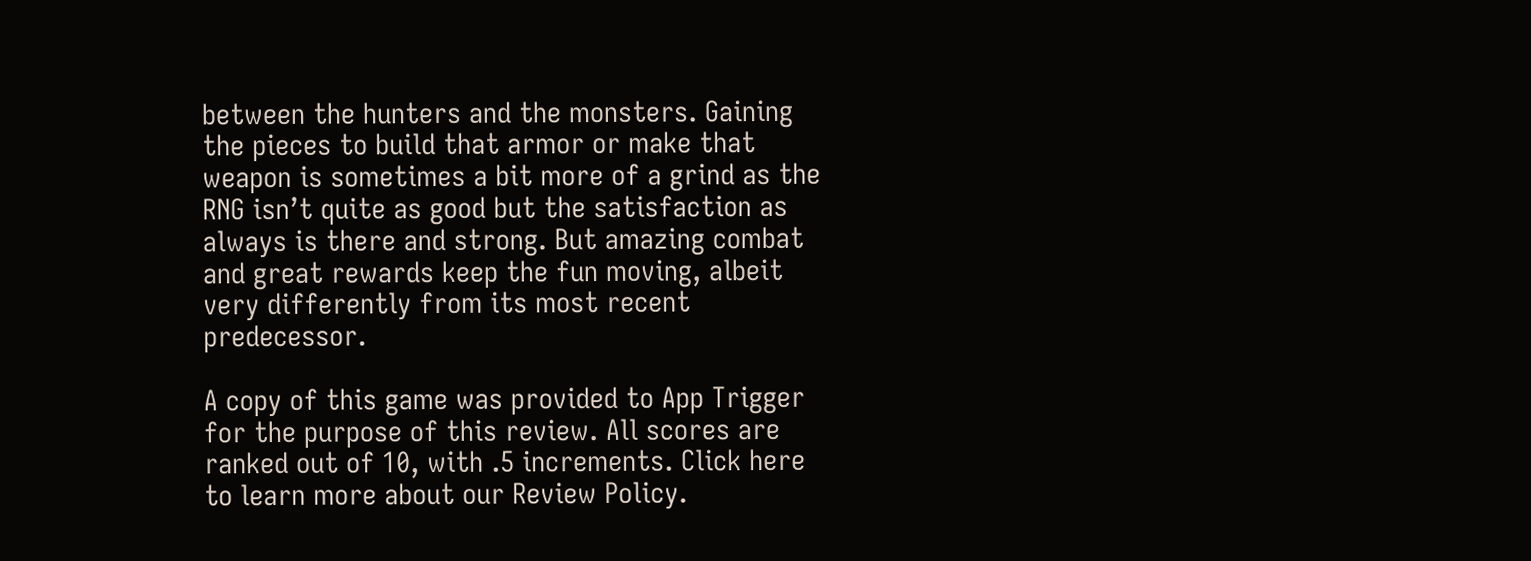between the hunters and the monsters. Gaining the pieces to build that armor or make that weapon is sometimes a bit more of a grind as the RNG isn’t quite as good but the satisfaction as always is there and strong. But amazing combat and great rewards keep the fun moving, albeit very differently from its most recent predecessor.

A copy of this game was provided to App Trigger for the purpose of this review. All scores are ranked out of 10, with .5 increments. Click here to learn more about our Review Policy.